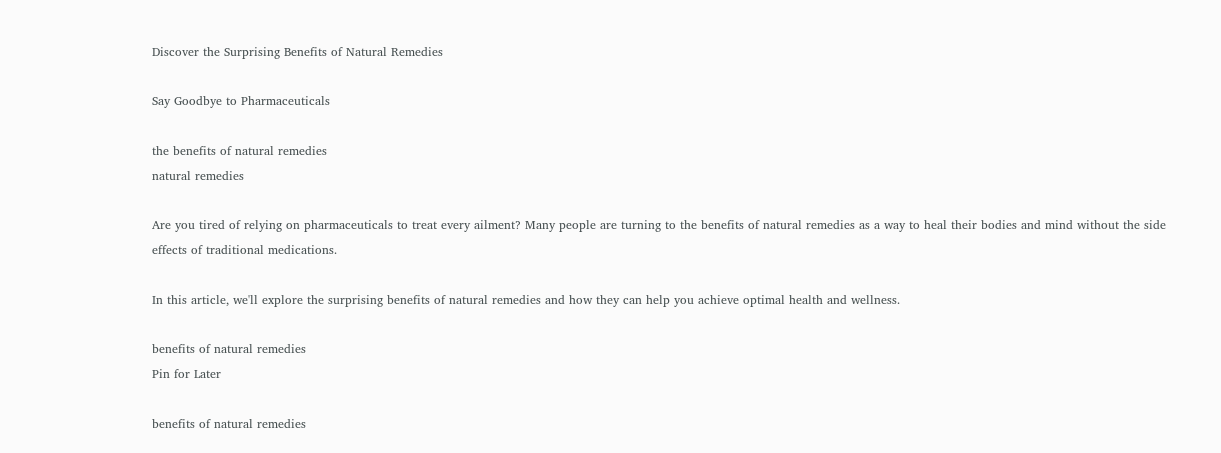Discover the Surprising Benefits of Natural Remedies

Say Goodbye to Pharmaceuticals

the benefits of natural remedies
natural remedies

Are you tired of relying on pharmaceuticals to treat every ailment? Many people are turning to the benefits of natural remedies as a way to heal their bodies and mind without the side effects of traditional medications.

In this article, we'll explore the surprising benefits of natural remedies and how they can help you achieve optimal health and wellness.

benefits of natural remedies
Pin for Later

benefits of natural remedies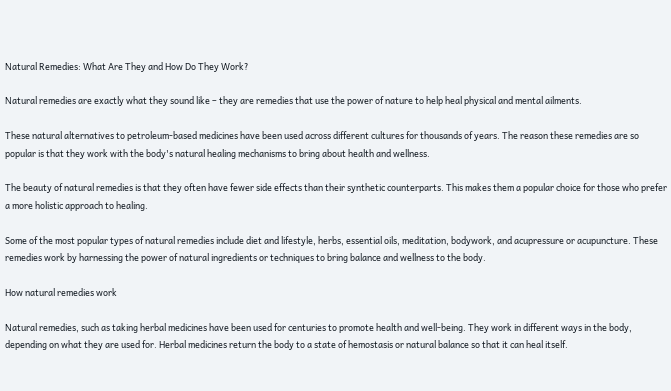Natural Remedies: What Are They and How Do They Work?

Natural remedies are exactly what they sound like – they are remedies that use the power of nature to help heal physical and mental ailments.

These natural alternatives to petroleum-based medicines have been used across different cultures for thousands of years. The reason these remedies are so popular is that they work with the body's natural healing mechanisms to bring about health and wellness.

The beauty of natural remedies is that they often have fewer side effects than their synthetic counterparts. This makes them a popular choice for those who prefer a more holistic approach to healing.

Some of the most popular types of natural remedies include diet and lifestyle, herbs, essential oils, meditation, bodywork, and acupressure or acupuncture. These remedies work by harnessing the power of natural ingredients or techniques to bring balance and wellness to the body.

How natural remedies work

Natural remedies, such as taking herbal medicines have been used for centuries to promote health and well-being. They work in different ways in the body, depending on what they are used for. Herbal medicines return the body to a state of hemostasis or natural balance so that it can heal itself.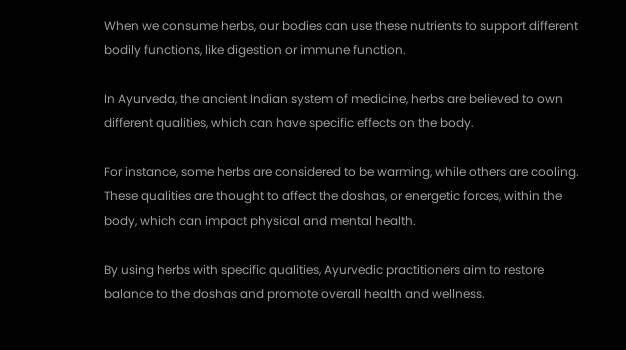When we consume herbs, our bodies can use these nutrients to support different bodily functions, like digestion or immune function.

In Ayurveda, the ancient Indian system of medicine, herbs are believed to own different qualities, which can have specific effects on the body.

For instance, some herbs are considered to be warming, while others are cooling. These qualities are thought to affect the doshas, or energetic forces, within the body, which can impact physical and mental health.

By using herbs with specific qualities, Ayurvedic practitioners aim to restore balance to the doshas and promote overall health and wellness.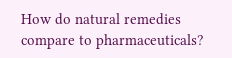How do natural remedies compare to pharmaceuticals?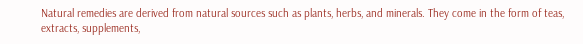Natural remedies are derived from natural sources such as plants, herbs, and minerals. They come in the form of teas, extracts, supplements,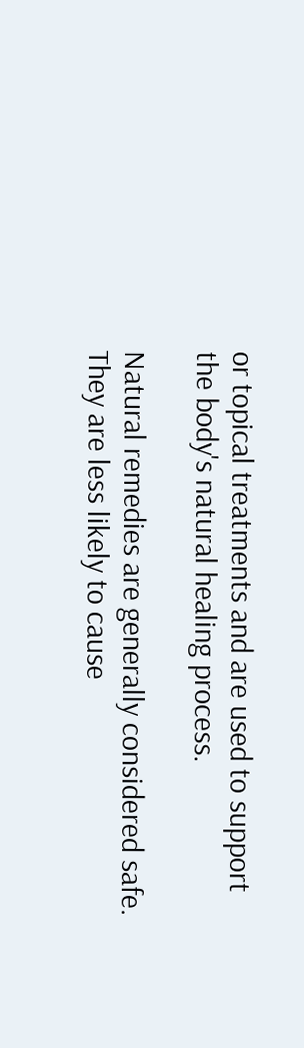or topical treatments and are used to support the body's natural healing process.

Natural remedies are generally considered safe. They are less likely to cause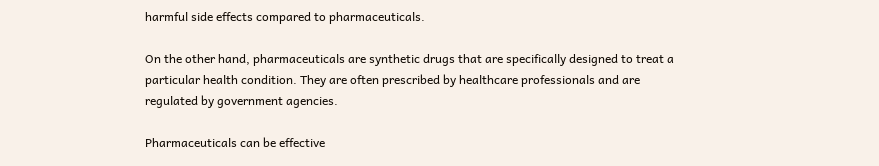harmful side effects compared to pharmaceuticals.

On the other hand, pharmaceuticals are synthetic drugs that are specifically designed to treat a particular health condition. They are often prescribed by healthcare professionals and are regulated by government agencies.

Pharmaceuticals can be effective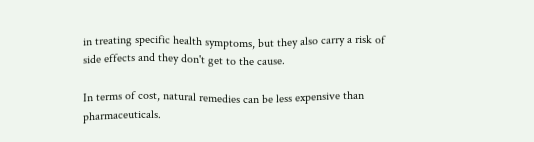in treating specific health symptoms, but they also carry a risk of side effects and they don't get to the cause.

In terms of cost, natural remedies can be less expensive than pharmaceuticals.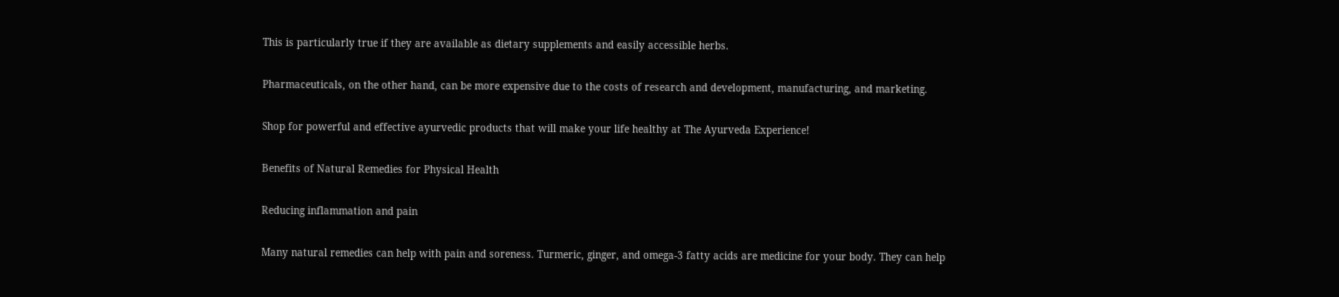This is particularly true if they are available as dietary supplements and easily accessible herbs.

Pharmaceuticals, on the other hand, can be more expensive due to the costs of research and development, manufacturing, and marketing.

Shop for powerful and effective ayurvedic products that will make your life healthy at The Ayurveda Experience!

Benefits of Natural Remedies for Physical Health

Reducing inflammation and pain

Many natural remedies can help with pain and soreness. Turmeric, ginger, and omega-3 fatty acids are medicine for your body. They can help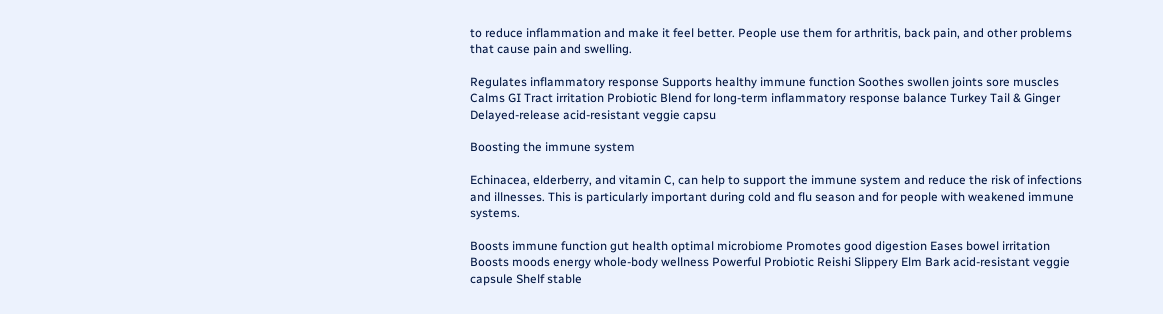to reduce inflammation and make it feel better. People use them for arthritis, back pain, and other problems that cause pain and swelling.

Regulates inflammatory response Supports healthy immune function Soothes swollen joints sore muscles Calms GI Tract irritation Probiotic Blend for long-term inflammatory response balance Turkey Tail & Ginger Delayed-release acid-resistant veggie capsu

Boosting the immune system

Echinacea, elderberry, and vitamin C, can help to support the immune system and reduce the risk of infections and illnesses. This is particularly important during cold and flu season and for people with weakened immune systems.

Boosts immune function gut health optimal microbiome Promotes good digestion Eases bowel irritation Boosts moods energy whole-body wellness Powerful Probiotic Reishi Slippery Elm Bark acid-resistant veggie capsule Shelf stable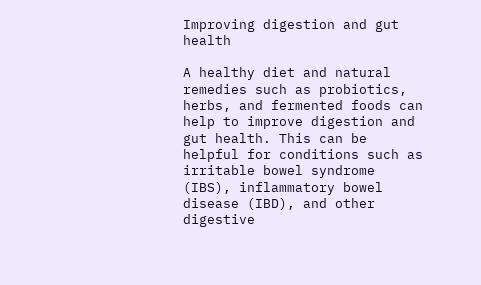Improving digestion and gut health

A healthy diet and natural remedies such as probiotics, herbs, and fermented foods can help to improve digestion and gut health. This can be helpful for conditions such as irritable bowel syndrome (IBS), inflammatory bowel disease (IBD), and other digestive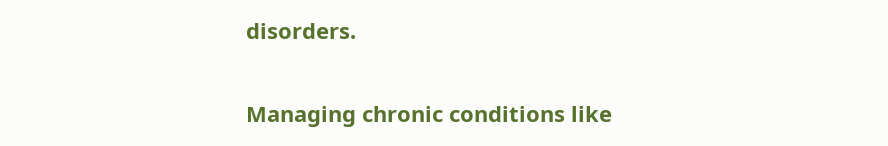disorders.

Managing chronic conditions like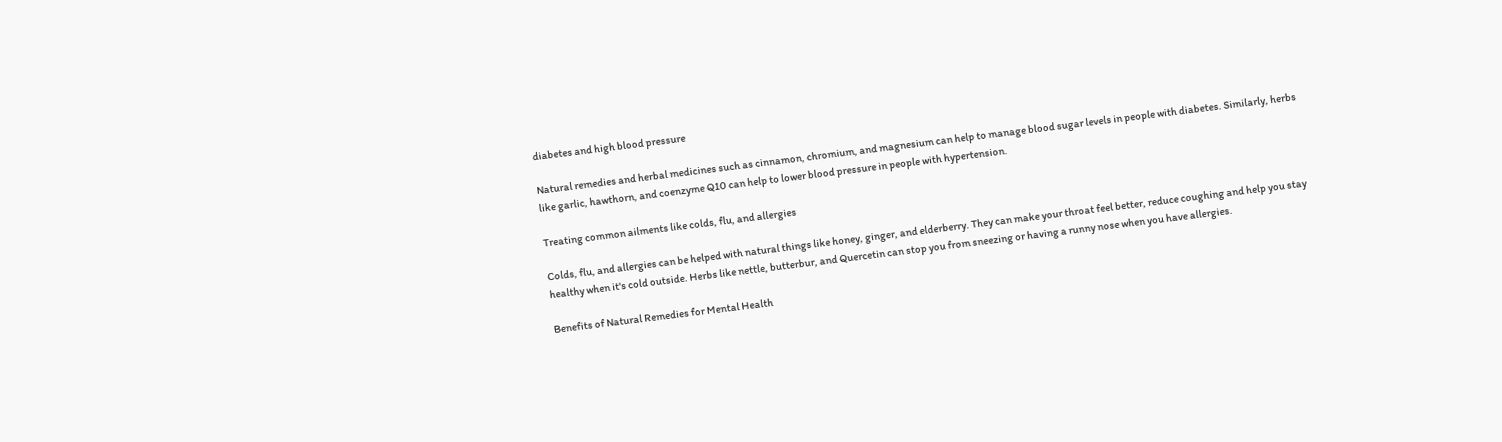diabetes and high blood pressure

Natural remedies and herbal medicines such as cinnamon, chromium, and magnesium can help to manage blood sugar levels in people with diabetes. Similarly, herbs like garlic, hawthorn, and coenzyme Q10 can help to lower blood pressure in people with hypertension.

Treating common ailments like colds, flu, and allergies

Colds, flu, and allergies can be helped with natural things like honey, ginger, and elderberry. They can make your throat feel better, reduce coughing and help you stay healthy when it's cold outside. Herbs like nettle, butterbur, and Quercetin can stop you from sneezing or having a runny nose when you have allergies.

Benefits of Natural Remedies for Mental Health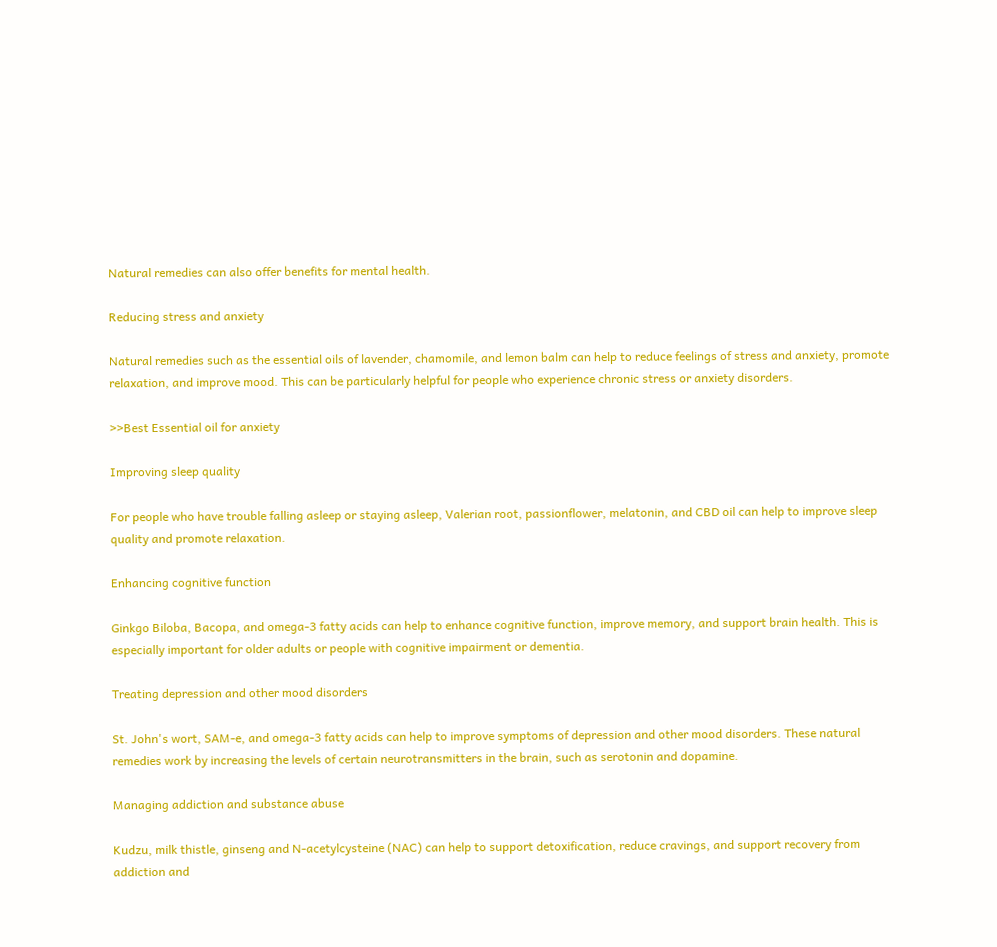Natural remedies can also offer benefits for mental health.

Reducing stress and anxiety

Natural remedies such as the essential oils of lavender, chamomile, and lemon balm can help to reduce feelings of stress and anxiety, promote relaxation, and improve mood. This can be particularly helpful for people who experience chronic stress or anxiety disorders.

>>Best Essential oil for anxiety

Improving sleep quality

For people who have trouble falling asleep or staying asleep, Valerian root, passionflower, melatonin, and CBD oil can help to improve sleep quality and promote relaxation.

Enhancing cognitive function

Ginkgo Biloba, Bacopa, and omega-3 fatty acids can help to enhance cognitive function, improve memory, and support brain health. This is especially important for older adults or people with cognitive impairment or dementia.

Treating depression and other mood disorders

St. John's wort, SAM-e, and omega-3 fatty acids can help to improve symptoms of depression and other mood disorders. These natural remedies work by increasing the levels of certain neurotransmitters in the brain, such as serotonin and dopamine.

Managing addiction and substance abuse

Kudzu, milk thistle, ginseng and N-acetylcysteine (NAC) can help to support detoxification, reduce cravings, and support recovery from addiction and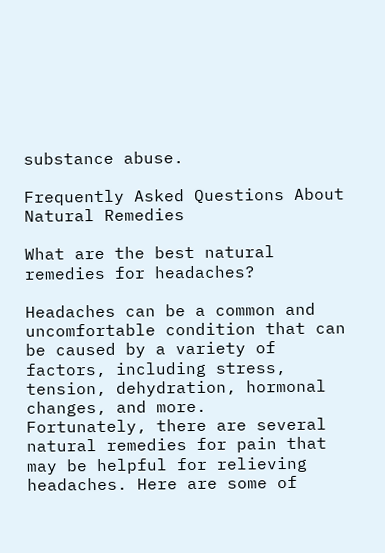substance abuse.

Frequently Asked Questions About Natural Remedies

What are the best natural remedies for headaches?

Headaches can be a common and uncomfortable condition that can be caused by a variety of factors, including stress, tension, dehydration, hormonal changes, and more.
Fortunately, there are several natural remedies for pain that may be helpful for relieving headaches. Here are some of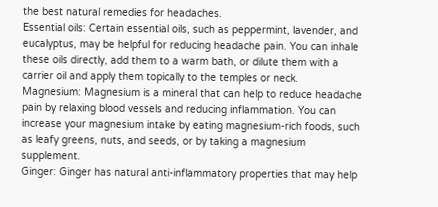the best natural remedies for headaches.
Essential oils: Certain essential oils, such as peppermint, lavender, and eucalyptus, may be helpful for reducing headache pain. You can inhale these oils directly, add them to a warm bath, or dilute them with a carrier oil and apply them topically to the temples or neck.
Magnesium: Magnesium is a mineral that can help to reduce headache pain by relaxing blood vessels and reducing inflammation. You can increase your magnesium intake by eating magnesium-rich foods, such as leafy greens, nuts, and seeds, or by taking a magnesium supplement.
Ginger: Ginger has natural anti-inflammatory properties that may help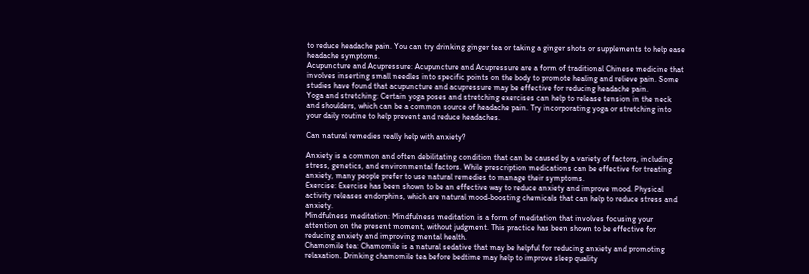to reduce headache pain. You can try drinking ginger tea or taking a ginger shots or supplements to help ease headache symptoms.
Acupuncture and Acupressure: Acupuncture and Acupressure are a form of traditional Chinese medicine that involves inserting small needles into specific points on the body to promote healing and relieve pain. Some studies have found that acupuncture and acupressure may be effective for reducing headache pain.
Yoga and stretching: Certain yoga poses and stretching exercises can help to release tension in the neck and shoulders, which can be a common source of headache pain. Try incorporating yoga or stretching into your daily routine to help prevent and reduce headaches.

Can natural remedies really help with anxiety?

Anxiety is a common and often debilitating condition that can be caused by a variety of factors, including stress, genetics, and environmental factors. While prescription medications can be effective for treating anxiety, many people prefer to use natural remedies to manage their symptoms.
Exercise: Exercise has been shown to be an effective way to reduce anxiety and improve mood. Physical activity releases endorphins, which are natural mood-boosting chemicals that can help to reduce stress and anxiety.
Mindfulness meditation: Mindfulness meditation is a form of meditation that involves focusing your attention on the present moment, without judgment. This practice has been shown to be effective for reducing anxiety and improving mental health.
Chamomile tea: Chamomile is a natural sedative that may be helpful for reducing anxiety and promoting relaxation. Drinking chamomile tea before bedtime may help to improve sleep quality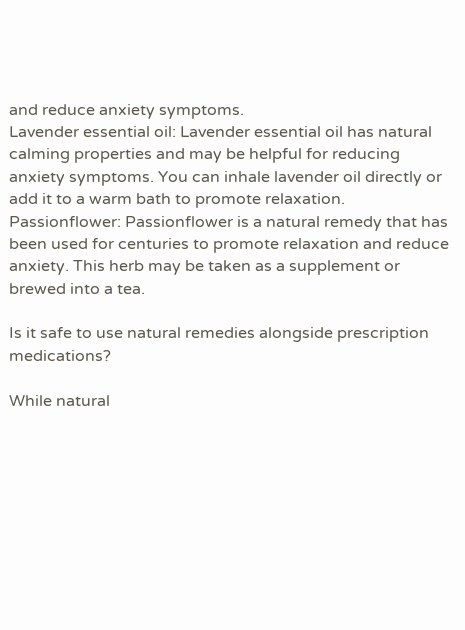and reduce anxiety symptoms.
Lavender essential oil: Lavender essential oil has natural calming properties and may be helpful for reducing anxiety symptoms. You can inhale lavender oil directly or add it to a warm bath to promote relaxation.
Passionflower: Passionflower is a natural remedy that has been used for centuries to promote relaxation and reduce anxiety. This herb may be taken as a supplement or brewed into a tea.

Is it safe to use natural remedies alongside prescription medications?

While natural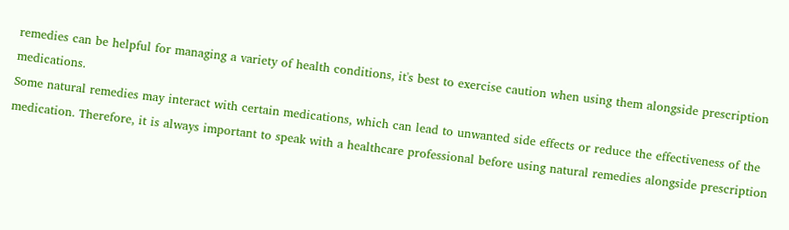remedies can be helpful for managing a variety of health conditions, it's best to exercise caution when using them alongside prescription medications.
Some natural remedies may interact with certain medications, which can lead to unwanted side effects or reduce the effectiveness of the medication. Therefore, it is always important to speak with a healthcare professional before using natural remedies alongside prescription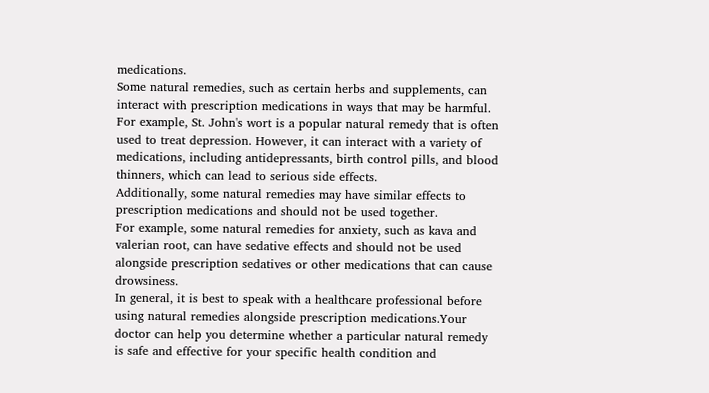medications.
Some natural remedies, such as certain herbs and supplements, can interact with prescription medications in ways that may be harmful. For example, St. John's wort is a popular natural remedy that is often used to treat depression. However, it can interact with a variety of medications, including antidepressants, birth control pills, and blood thinners, which can lead to serious side effects.
Additionally, some natural remedies may have similar effects to prescription medications and should not be used together.
For example, some natural remedies for anxiety, such as kava and valerian root, can have sedative effects and should not be used alongside prescription sedatives or other medications that can cause drowsiness.
In general, it is best to speak with a healthcare professional before using natural remedies alongside prescription medications.Your doctor can help you determine whether a particular natural remedy is safe and effective for your specific health condition and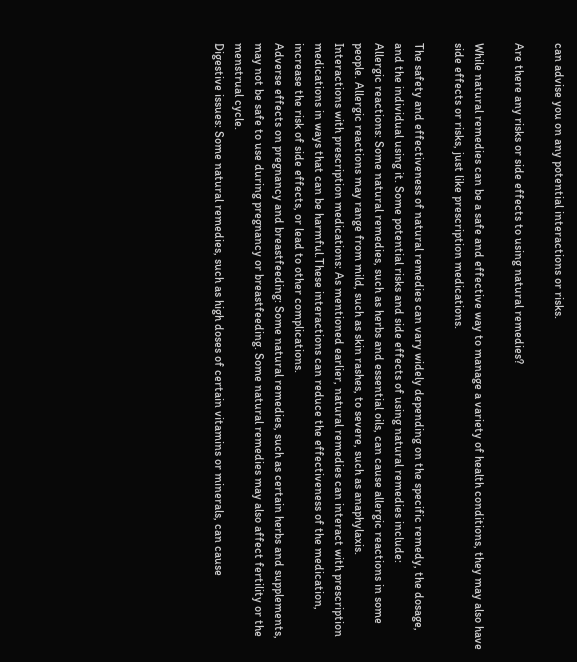can advise you on any potential interactions or risks.

Are there any risks or side effects to using natural remedies?

While natural remedies can be a safe and effective way to manage a variety of health conditions, they may also have side effects or risks, just like prescription medications.

The safety and effectiveness of natural remedies can vary widely depending on the specific remedy, the dosage, and the individual using it. Some potential risks and side effects of using natural remedies include:
Allergic reactions: Some natural remedies, such as herbs and essential oils, can cause allergic reactions in some people. Allergic reactions may range from mild, such as skin rashes, to severe, such as anaphylaxis.
Interactions with prescription medications: As mentioned earlier, natural remedies can interact with prescription medications in ways that can be harmful.These interactions can reduce the effectiveness of the medication, increase the risk of side effects, or lead to other complications.
Adverse effects on pregnancy and breastfeeding: Some natural remedies, such as certain herbs and supplements, may not be safe to use during pregnancy or breastfeeding. Some natural remedies may also affect fertility or the menstrual cycle.
Digestive issues: Some natural remedies, such as high doses of certain vitamins or minerals, can cause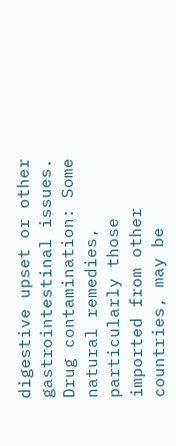digestive upset or other gastrointestinal issues.
Drug contamination: Some natural remedies, particularly those imported from other countries, may be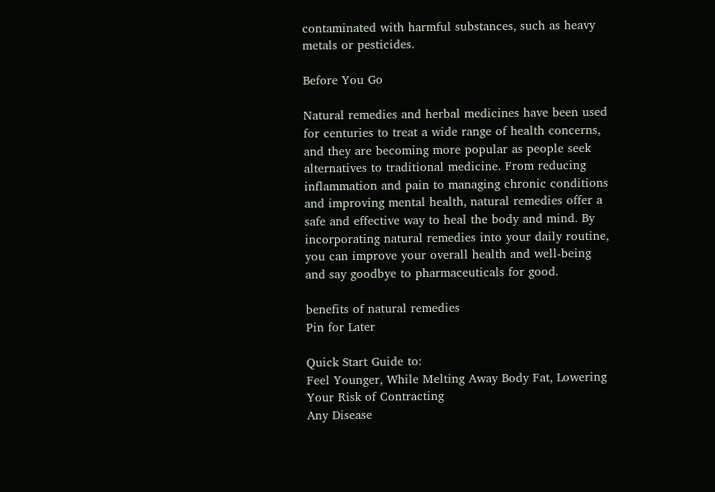contaminated with harmful substances, such as heavy metals or pesticides.

Before You Go

Natural remedies and herbal medicines have been used for centuries to treat a wide range of health concerns, and they are becoming more popular as people seek alternatives to traditional medicine. From reducing inflammation and pain to managing chronic conditions and improving mental health, natural remedies offer a safe and effective way to heal the body and mind. By incorporating natural remedies into your daily routine, you can improve your overall health and well-being and say goodbye to pharmaceuticals for good.

benefits of natural remedies
Pin for Later

Quick Start Guide to:
Feel Younger, While Melting Away Body Fat, Lowering Your Risk of Contracting
Any Disease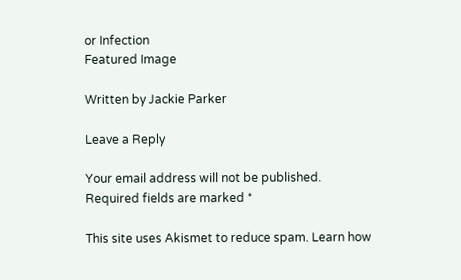or Infection
Featured Image

Written by Jackie Parker

Leave a Reply

Your email address will not be published. Required fields are marked *

This site uses Akismet to reduce spam. Learn how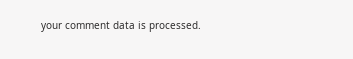your comment data is processed.